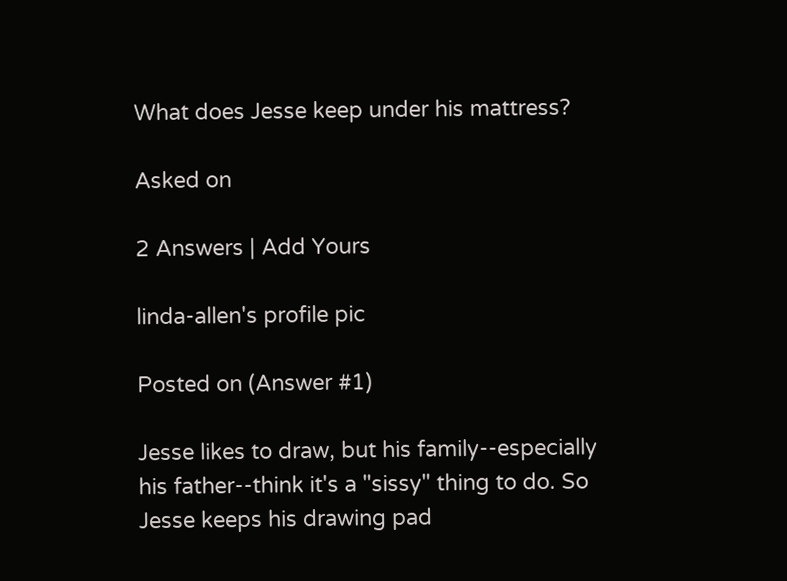What does Jesse keep under his mattress?

Asked on

2 Answers | Add Yours

linda-allen's profile pic

Posted on (Answer #1)

Jesse likes to draw, but his family--especially his father--think it's a "sissy" thing to do. So Jesse keeps his drawing pad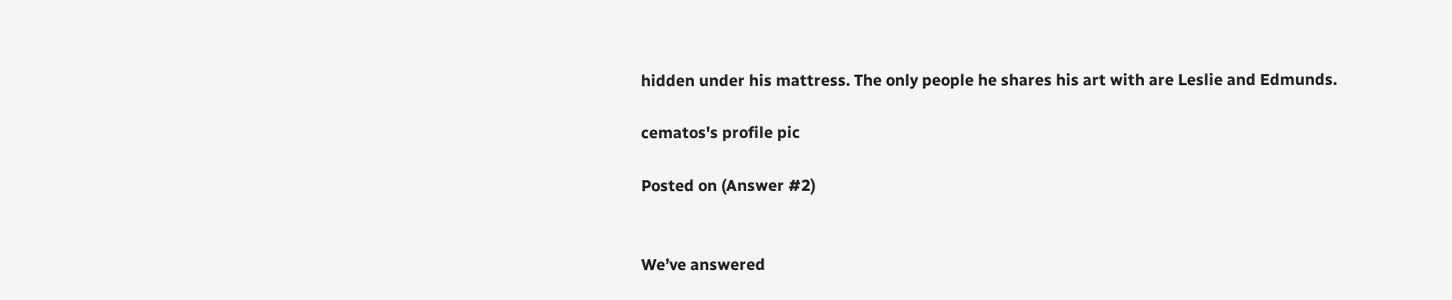hidden under his mattress. The only people he shares his art with are Leslie and Edmunds.

cematos's profile pic

Posted on (Answer #2)


We’ve answered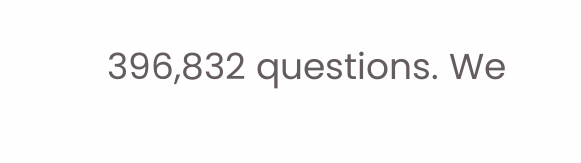396,832 questions. We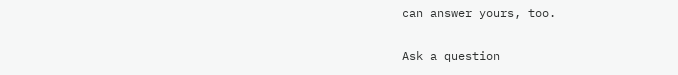can answer yours, too.

Ask a question